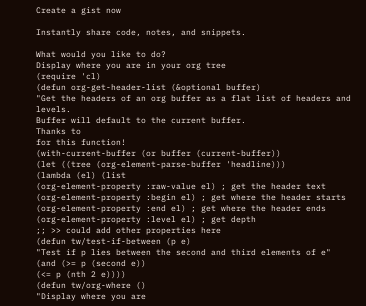Create a gist now

Instantly share code, notes, and snippets.

What would you like to do?
Display where you are in your org tree
(require 'cl)
(defun org-get-header-list (&optional buffer)
"Get the headers of an org buffer as a flat list of headers and levels.
Buffer will default to the current buffer.
Thanks to
for this function!
(with-current-buffer (or buffer (current-buffer))
(let ((tree (org-element-parse-buffer 'headline)))
(lambda (el) (list
(org-element-property :raw-value el) ; get the header text
(org-element-property :begin el) ; get where the header starts
(org-element-property :end el) ; get where the header ends
(org-element-property :level el) ; get depth
;; >> could add other properties here
(defun tw/test-if-between (p e)
"Test if p lies between the second and third elements of e"
(and (>= p (second e))
(<= p (nth 2 e))))
(defun tw/org-where ()
"Display where you are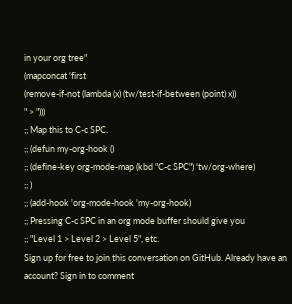in your org tree"
(mapconcat 'first
(remove-if-not (lambda (x) (tw/test-if-between (point) x))
" > ")))
;; Map this to C-c SPC.
;; (defun my-org-hook ()
;; (define-key org-mode-map (kbd "C-c SPC") 'tw/org-where)
;; )
;; (add-hook 'org-mode-hook 'my-org-hook)
;; Pressing C-c SPC in an org mode buffer should give you
;; "Level 1 > Level 2 > Level 5", etc.
Sign up for free to join this conversation on GitHub. Already have an account? Sign in to comment